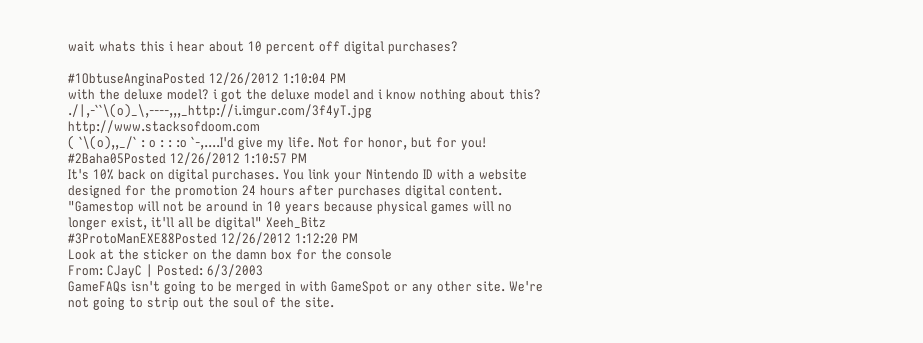wait whats this i hear about 10 percent off digital purchases?

#1ObtuseAnginaPosted 12/26/2012 1:10:04 PM
with the deluxe model? i got the deluxe model and i know nothing about this?
./|,-``\(o)_\,----,,,_http://i.imgur.com/3f4yT.jpg http://www.stacksofdoom.com
( `\(o),,_/` : o : : :o `-,....I'd give my life. Not for honor, but for you!
#2Baha05Posted 12/26/2012 1:10:57 PM
It's 10% back on digital purchases. You link your Nintendo ID with a website designed for the promotion 24 hours after purchases digital content.
"Gamestop will not be around in 10 years because physical games will no longer exist, it'll all be digital" Xeeh_Bitz
#3ProtoManEXE88Posted 12/26/2012 1:12:20 PM
Look at the sticker on the damn box for the console
From: CJayC | Posted: 6/3/2003
GameFAQs isn't going to be merged in with GameSpot or any other site. We're not going to strip out the soul of the site.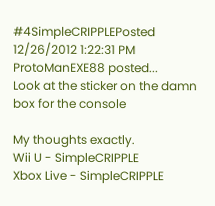#4SimpleCRIPPLEPosted 12/26/2012 1:22:31 PM
ProtoManEXE88 posted...
Look at the sticker on the damn box for the console

My thoughts exactly.
Wii U - SimpleCRIPPLE
Xbox Live - SimpleCRIPPLE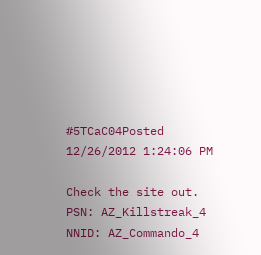#5TCaC04Posted 12/26/2012 1:24:06 PM

Check the site out.
PSN: AZ_Killstreak_4
NNID: AZ_Commando_4